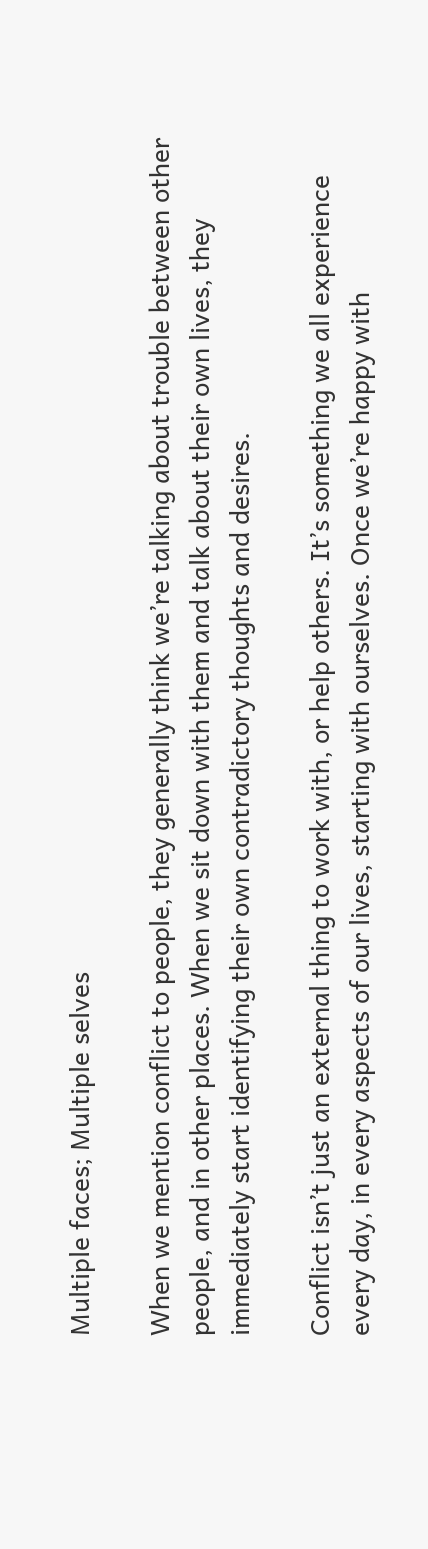Multiple faces; Multiple selves

When we mention conflict to people, they generally think we’re talking about trouble between other people, and in other places. When we sit down with them and talk about their own lives, they immediately start identifying their own contradictory thoughts and desires.

Conflict isn’t just an external thing to work with, or help others. It’s something we all experience every day, in every aspects of our lives, starting with ourselves. Once we’re happy with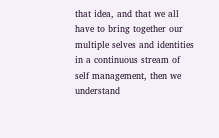that idea, and that we all have to bring together our multiple selves and identities in a continuous stream of self management, then we understand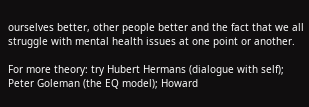ourselves better, other people better and the fact that we all struggle with mental health issues at one point or another.

For more theory: try Hubert Hermans (dialogue with self); Peter Goleman (the EQ model); Howard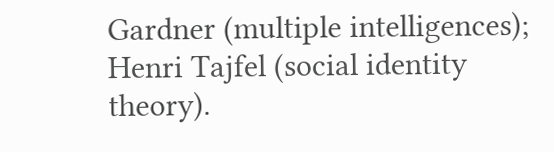Gardner (multiple intelligences); Henri Tajfel (social identity theory).